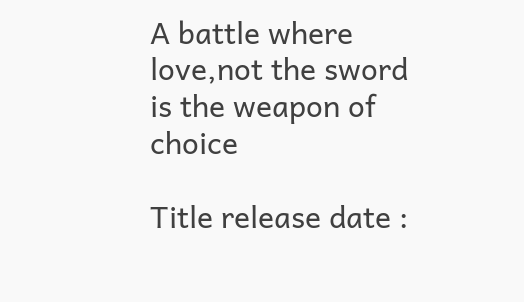A battle where love,not the sword is the weapon of choice

Title release date :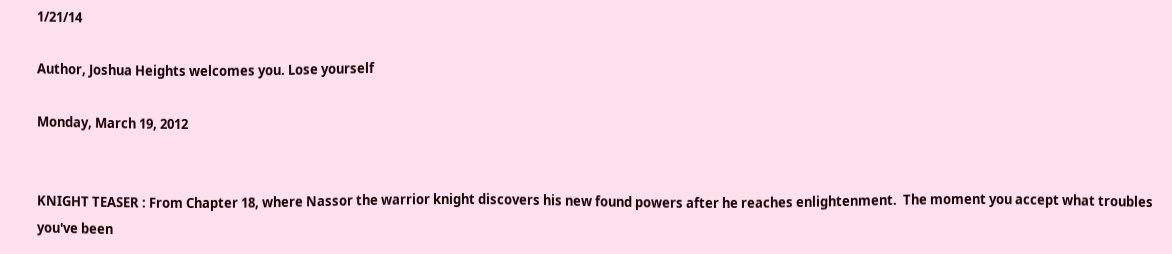1/21/14

Author, Joshua Heights welcomes you. Lose yourself

Monday, March 19, 2012


KNIGHT TEASER : From Chapter 18, where Nassor the warrior knight discovers his new found powers after he reaches enlightenment.  The moment you accept what troubles you've been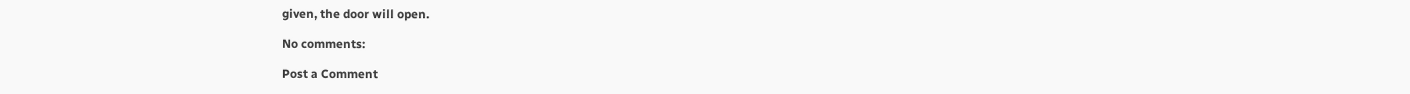given, the door will open.

No comments:

Post a Comment